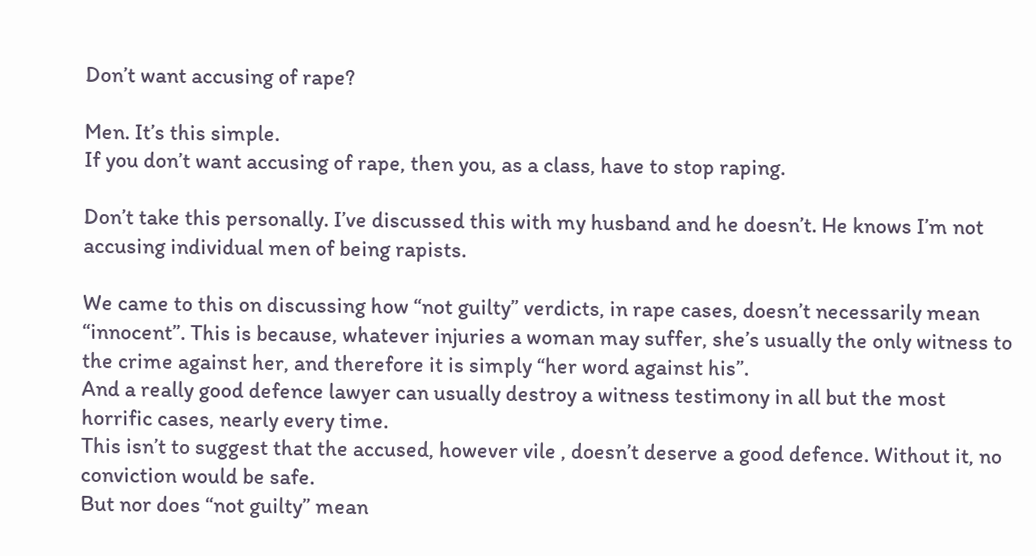Don’t want accusing of rape?

Men. It’s this simple.
If you don’t want accusing of rape, then you, as a class, have to stop raping.

Don’t take this personally. I’ve discussed this with my husband and he doesn’t. He knows I’m not accusing individual men of being rapists.

We came to this on discussing how “not guilty” verdicts, in rape cases, doesn’t necessarily mean “innocent”. This is because, whatever injuries a woman may suffer, she’s usually the only witness to the crime against her, and therefore it is simply “her word against his”.
And a really good defence lawyer can usually destroy a witness testimony in all but the most horrific cases, nearly every time.
This isn’t to suggest that the accused, however vile , doesn’t deserve a good defence. Without it, no conviction would be safe.
But nor does “not guilty” mean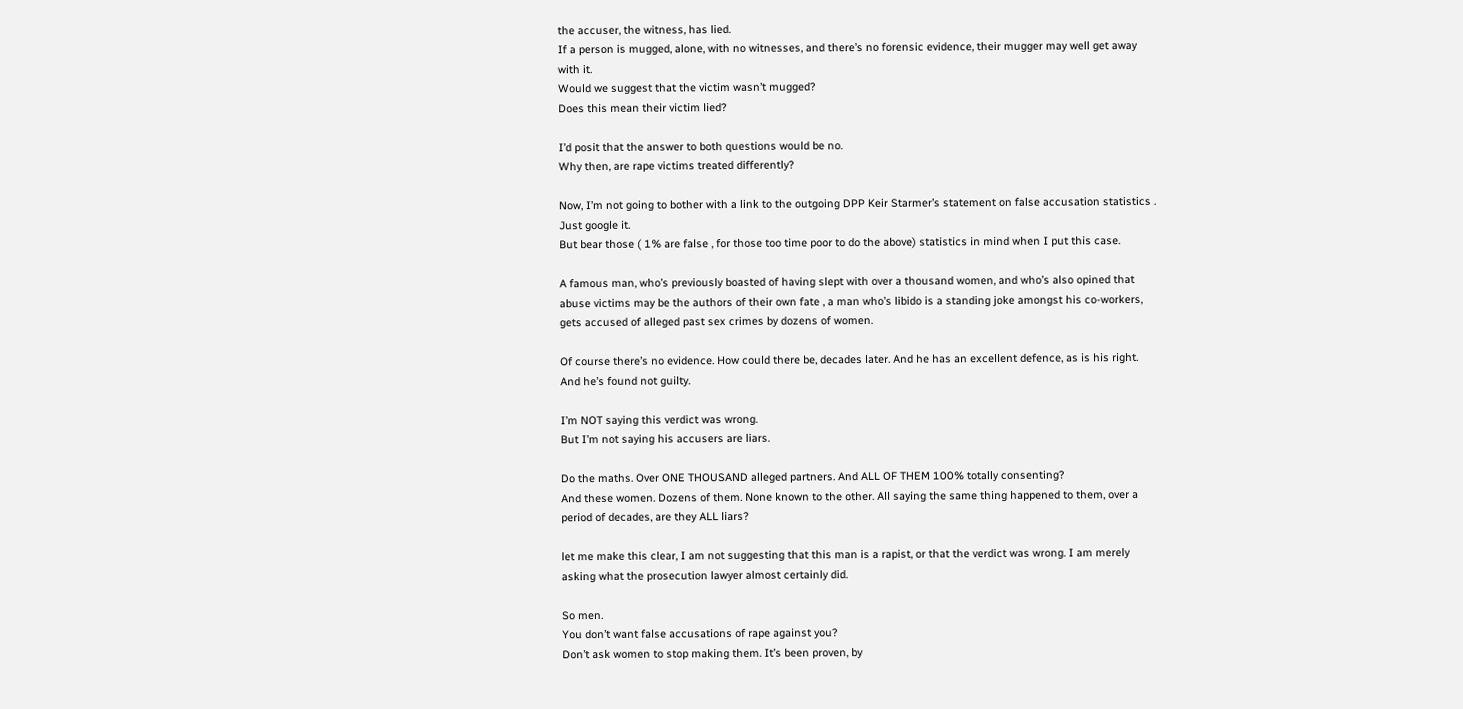the accuser, the witness, has lied.
If a person is mugged, alone, with no witnesses, and there’s no forensic evidence, their mugger may well get away with it.
Would we suggest that the victim wasn’t mugged?
Does this mean their victim lied?

I’d posit that the answer to both questions would be no.
Why then, are rape victims treated differently?

Now, I’m not going to bother with a link to the outgoing DPP Keir Starmer’s statement on false accusation statistics . Just google it.
But bear those ( 1% are false , for those too time poor to do the above) statistics in mind when I put this case.

A famous man, who’s previously boasted of having slept with over a thousand women, and who’s also opined that abuse victims may be the authors of their own fate , a man who’s libido is a standing joke amongst his co-workers, gets accused of alleged past sex crimes by dozens of women.

Of course there’s no evidence. How could there be, decades later. And he has an excellent defence, as is his right.
And he’s found not guilty.

I’m NOT saying this verdict was wrong.
But I’m not saying his accusers are liars.

Do the maths. Over ONE THOUSAND alleged partners. And ALL OF THEM 100% totally consenting?
And these women. Dozens of them. None known to the other. All saying the same thing happened to them, over a period of decades, are they ALL liars?

let me make this clear, I am not suggesting that this man is a rapist, or that the verdict was wrong. I am merely asking what the prosecution lawyer almost certainly did.

So men.
You don’t want false accusations of rape against you?
Don’t ask women to stop making them. It’s been proven, by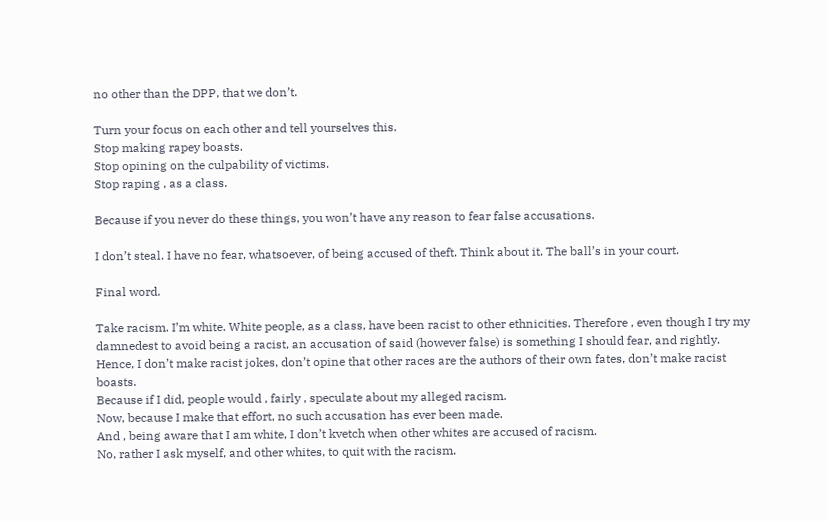no other than the DPP, that we don’t.

Turn your focus on each other and tell yourselves this.
Stop making rapey boasts.
Stop opining on the culpability of victims.
Stop raping , as a class.

Because if you never do these things, you won’t have any reason to fear false accusations.

I don’t steal. I have no fear, whatsoever, of being accused of theft. Think about it. The ball’s in your court.

Final word.

Take racism. I’m white. White people, as a class, have been racist to other ethnicities. Therefore , even though I try my damnedest to avoid being a racist, an accusation of said (however false) is something I should fear, and rightly.
Hence, I don’t make racist jokes, don’t opine that other races are the authors of their own fates, don’t make racist boasts.
Because if I did, people would , fairly , speculate about my alleged racism.
Now, because I make that effort, no such accusation has ever been made.
And , being aware that I am white, I don’t kvetch when other whites are accused of racism.
No, rather I ask myself, and other whites, to quit with the racism.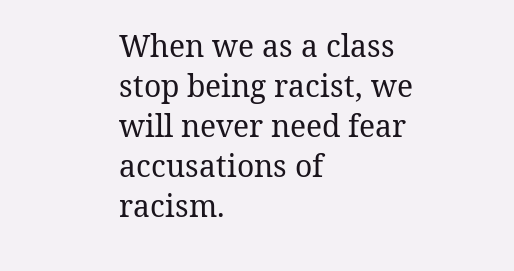When we as a class stop being racist, we will never need fear accusations of racism.